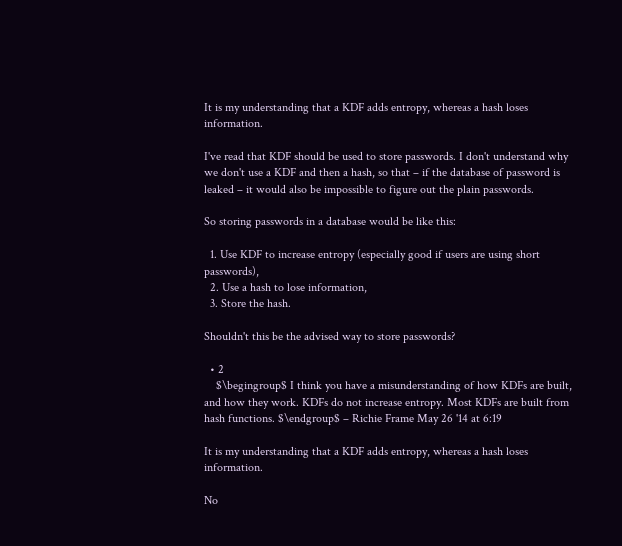It is my understanding that a KDF adds entropy, whereas a hash loses information.

I've read that KDF should be used to store passwords. I don't understand why we don't use a KDF and then a hash, so that – if the database of password is leaked – it would also be impossible to figure out the plain passwords.

So storing passwords in a database would be like this:

  1. Use KDF to increase entropy (especially good if users are using short passwords),
  2. Use a hash to lose information,
  3. Store the hash.

Shouldn't this be the advised way to store passwords?

  • 2
    $\begingroup$ I think you have a misunderstanding of how KDFs are built, and how they work. KDFs do not increase entropy. Most KDFs are built from hash functions. $\endgroup$ – Richie Frame May 26 '14 at 6:19

It is my understanding that a KDF adds entropy, whereas a hash loses information.

No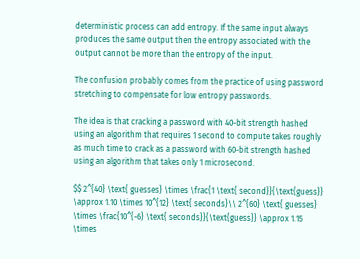deterministic process can add entropy. If the same input always produces the same output then the entropy associated with the output cannot be more than the entropy of the input.

The confusion probably comes from the practice of using password stretching to compensate for low entropy passwords.

The idea is that cracking a password with 40-bit strength hashed using an algorithm that requires 1 second to compute takes roughly as much time to crack as a password with 60-bit strength hashed using an algorithm that takes only 1 microsecond.

$$ 2^{40} \text{ guesses} \times \frac{1 \text{ second}}{\text{guess}} \approx 1.10 \times 10^{12} \text{ seconds}\\ 2^{60} \text{ guesses} \times \frac{10^{-6} \text{ seconds}}{\text{guess}} \approx 1.15 \times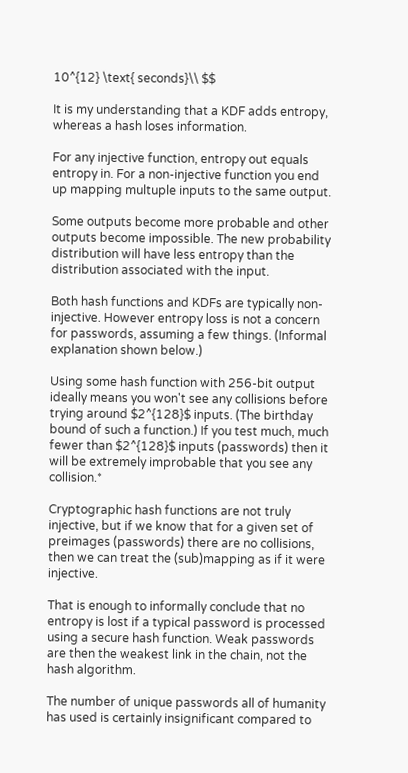10^{12} \text{ seconds}\\ $$

It is my understanding that a KDF adds entropy, whereas a hash loses information.

For any injective function, entropy out equals entropy in. For a non-injective function you end up mapping multuple inputs to the same output.

Some outputs become more probable and other outputs become impossible. The new probability distribution will have less entropy than the distribution associated with the input.

Both hash functions and KDFs are typically non-injective. However entropy loss is not a concern for passwords, assuming a few things. (Informal explanation shown below.)

Using some hash function with 256-bit output ideally means you won't see any collisions before trying around $2^{128}$ inputs. (The birthday bound of such a function.) If you test much, much fewer than $2^{128}$ inputs (passwords) then it will be extremely improbable that you see any collision.*

Cryptographic hash functions are not truly injective, but if we know that for a given set of preimages (passwords) there are no collisions, then we can treat the (sub)mapping as if it were injective.

That is enough to informally conclude that no entropy is lost if a typical password is processed using a secure hash function. Weak passwords are then the weakest link in the chain, not the hash algorithm.

The number of unique passwords all of humanity has used is certainly insignificant compared to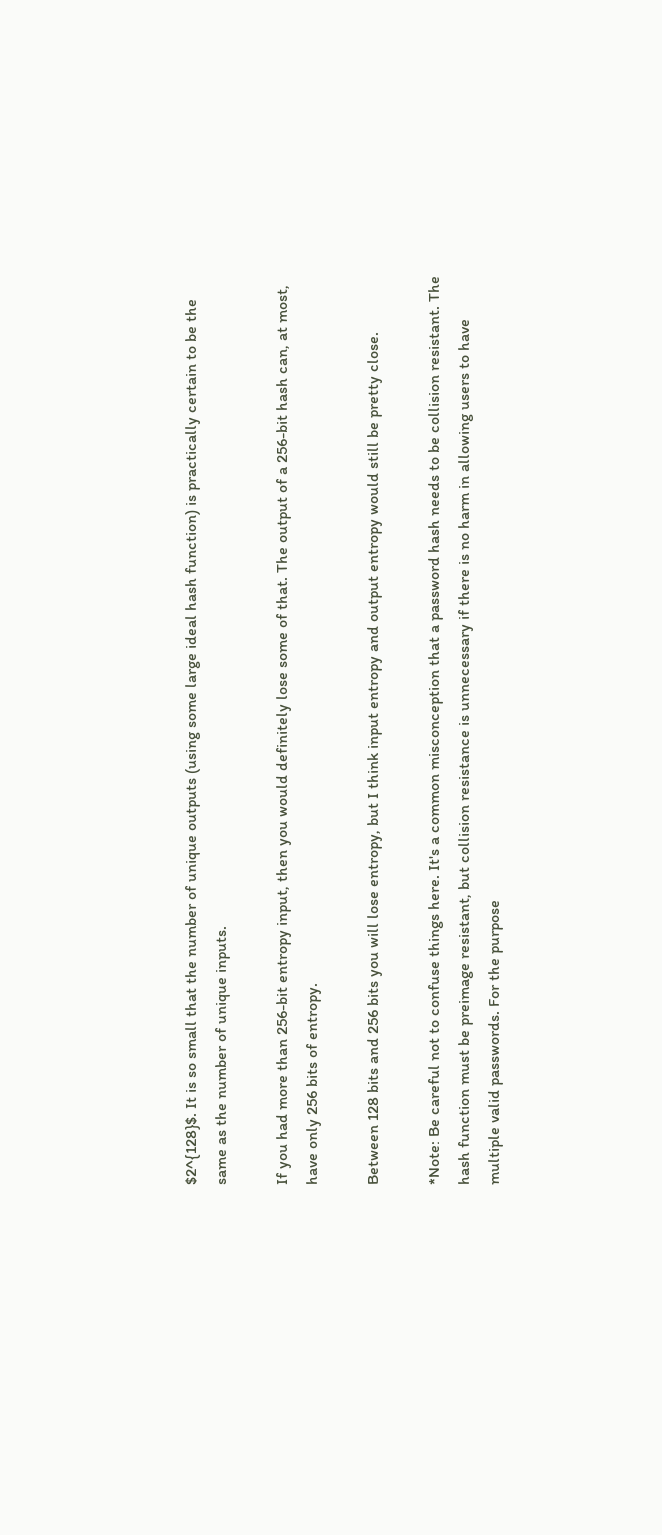$2^{128}$. It is so small that the number of unique outputs (using some large ideal hash function) is practically certain to be the same as the number of unique inputs.

If you had more than 256-bit entropy input, then you would definitely lose some of that. The output of a 256-bit hash can, at most, have only 256 bits of entropy.

Between 128 bits and 256 bits you will lose entropy, but I think input entropy and output entropy would still be pretty close.

*Note: Be careful not to confuse things here. It's a common misconception that a password hash needs to be collision resistant. The hash function must be preimage resistant, but collision resistance is unnecessary if there is no harm in allowing users to have multiple valid passwords. For the purpose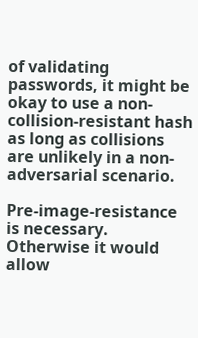of validating passwords, it might be okay to use a non-collision-resistant hash as long as collisions are unlikely in a non-adversarial scenario.

Pre-image-resistance is necessary. Otherwise it would allow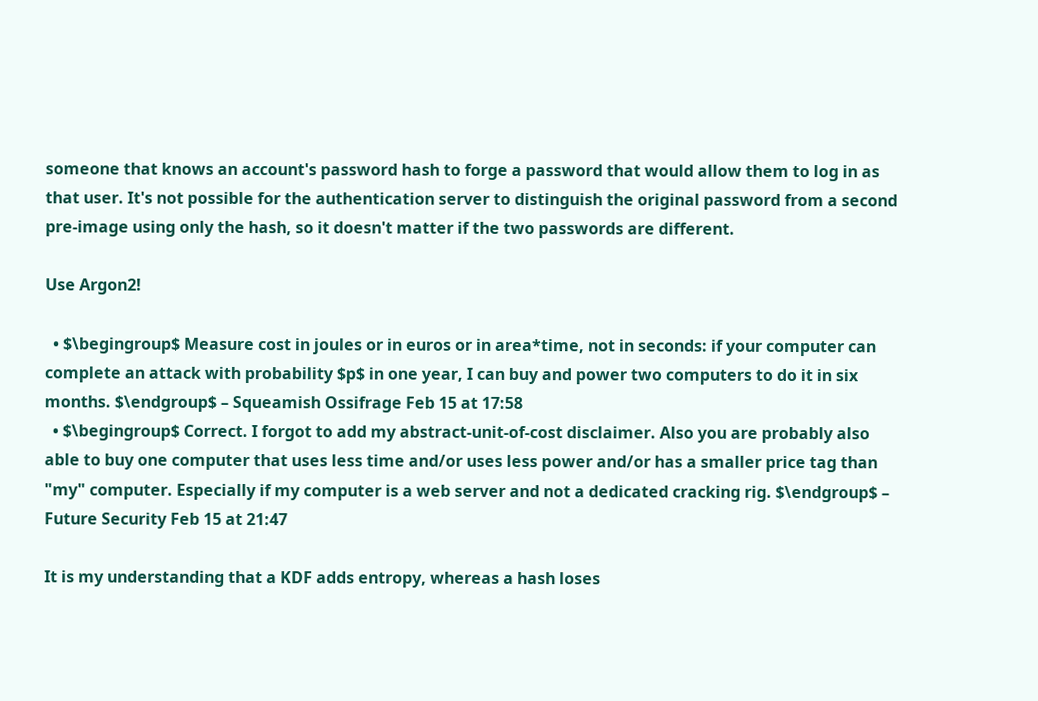someone that knows an account's password hash to forge a password that would allow them to log in as that user. It's not possible for the authentication server to distinguish the original password from a second pre-image using only the hash, so it doesn't matter if the two passwords are different.

Use Argon2!

  • $\begingroup$ Measure cost in joules or in euros or in area*time, not in seconds: if your computer can complete an attack with probability $p$ in one year, I can buy and power two computers to do it in six months. $\endgroup$ – Squeamish Ossifrage Feb 15 at 17:58
  • $\begingroup$ Correct. I forgot to add my abstract-unit-of-cost disclaimer. Also you are probably also able to buy one computer that uses less time and/or uses less power and/or has a smaller price tag than "my" computer. Especially if my computer is a web server and not a dedicated cracking rig. $\endgroup$ – Future Security Feb 15 at 21:47

It is my understanding that a KDF adds entropy, whereas a hash loses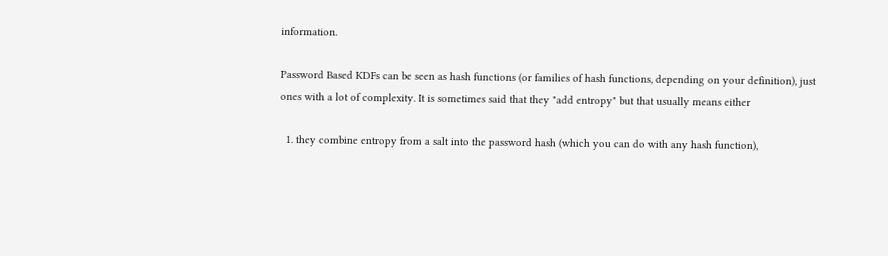information.

Password Based KDFs can be seen as hash functions (or families of hash functions, depending on your definition), just ones with a lot of complexity. It is sometimes said that they "add entropy" but that usually means either

  1. they combine entropy from a salt into the password hash (which you can do with any hash function),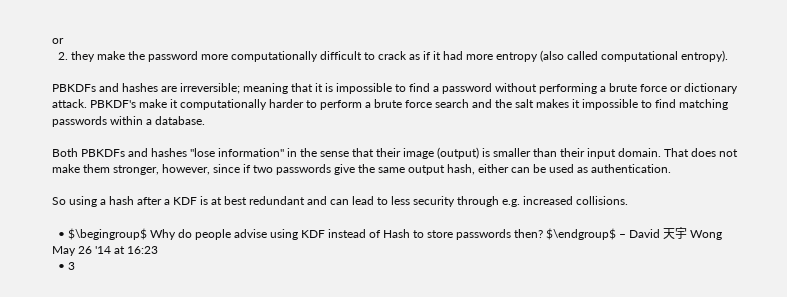or
  2. they make the password more computationally difficult to crack as if it had more entropy (also called computational entropy).

PBKDFs and hashes are irreversible; meaning that it is impossible to find a password without performing a brute force or dictionary attack. PBKDF's make it computationally harder to perform a brute force search and the salt makes it impossible to find matching passwords within a database.

Both PBKDFs and hashes "lose information" in the sense that their image (output) is smaller than their input domain. That does not make them stronger, however, since if two passwords give the same output hash, either can be used as authentication.

So using a hash after a KDF is at best redundant and can lead to less security through e.g. increased collisions.

  • $\begingroup$ Why do people advise using KDF instead of Hash to store passwords then? $\endgroup$ – David 天宇 Wong May 26 '14 at 16:23
  • 3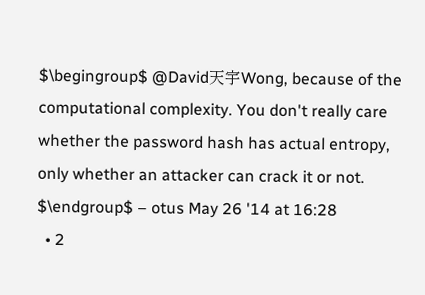$\begingroup$ @David天宇Wong, because of the computational complexity. You don't really care whether the password hash has actual entropy, only whether an attacker can crack it or not. $\endgroup$ – otus May 26 '14 at 16:28
  • 2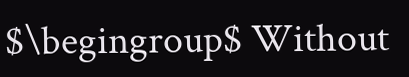$\begingroup$ Without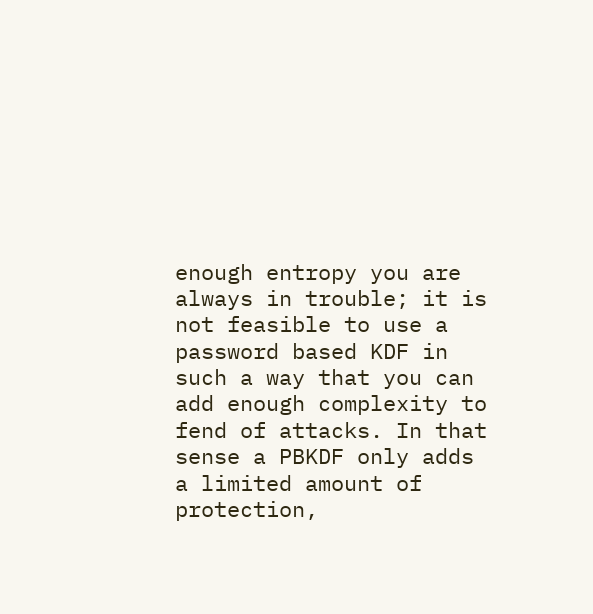enough entropy you are always in trouble; it is not feasible to use a password based KDF in such a way that you can add enough complexity to fend of attacks. In that sense a PBKDF only adds a limited amount of protection,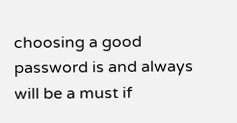choosing a good password is and always will be a must if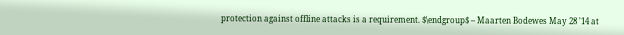protection against offline attacks is a requirement. $\endgroup$ – Maarten Bodewes May 28 '14 at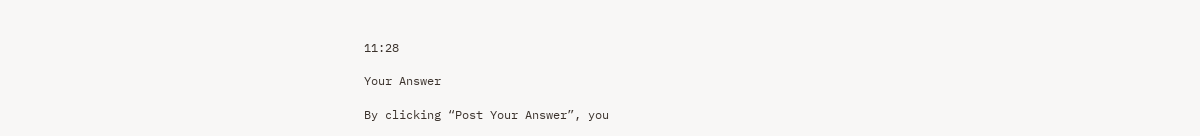11:28

Your Answer

By clicking “Post Your Answer”, you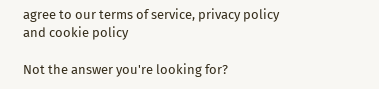agree to our terms of service, privacy policy and cookie policy

Not the answer you're looking for?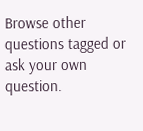Browse other questions tagged or ask your own question.